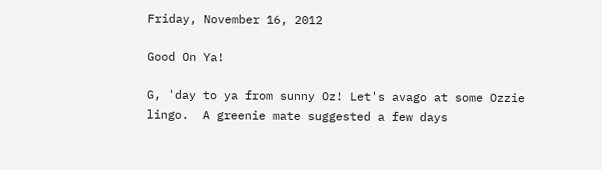Friday, November 16, 2012

Good On Ya!

G, 'day to ya from sunny Oz! Let's avago at some Ozzie lingo.  A greenie mate suggested a few days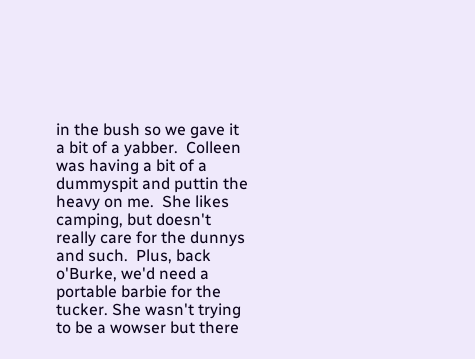in the bush so we gave it a bit of a yabber.  Colleen was having a bit of a dummyspit and puttin the heavy on me.  She likes camping, but doesn't really care for the dunnys and such.  Plus, back o'Burke, we'd need a portable barbie for the tucker. She wasn't trying to be a wowser but there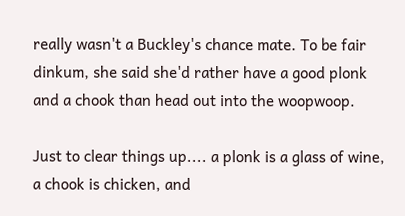really wasn't a Buckley's chance mate. To be fair dinkum, she said she'd rather have a good plonk and a chook than head out into the woopwoop.

Just to clear things up.... a plonk is a glass of wine, a chook is chicken, and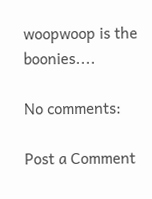woopwoop is the boonies....

No comments:

Post a Comment